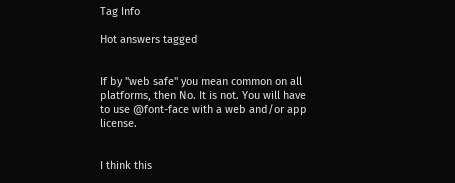Tag Info

Hot answers tagged


If by "web safe" you mean common on all platforms, then No. It is not. You will have to use @font-face with a web and/or app license.


I think this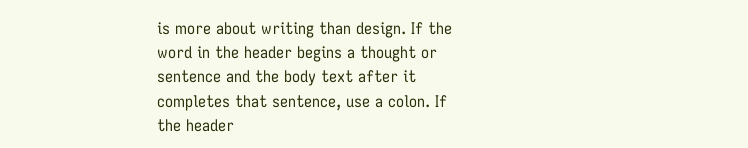is more about writing than design. If the word in the header begins a thought or sentence and the body text after it completes that sentence, use a colon. If the header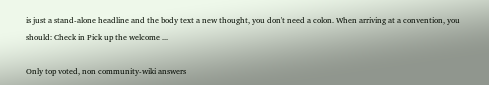is just a stand-alone headline and the body text a new thought, you don't need a colon. When arriving at a convention, you should: Check in Pick up the welcome ...

Only top voted, non community-wiki answers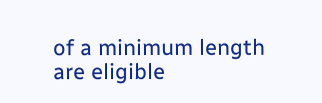of a minimum length are eligible